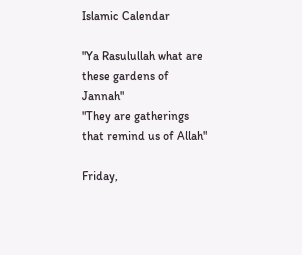Islamic Calendar

"Ya Rasulullah what are these gardens of Jannah"
"They are gatherings that remind us of Allah"

Friday,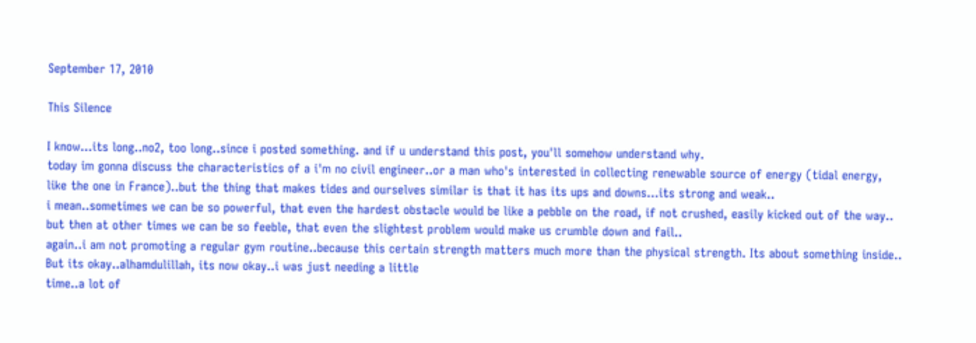September 17, 2010

This Silence

I know...its long..no2, too long..since i posted something. and if u understand this post, you'll somehow understand why.
today im gonna discuss the characteristics of a i'm no civil engineer..or a man who's interested in collecting renewable source of energy (tidal energy, like the one in France)..but the thing that makes tides and ourselves similar is that it has its ups and downs...its strong and weak..
i mean..sometimes we can be so powerful, that even the hardest obstacle would be like a pebble on the road, if not crushed, easily kicked out of the way..
but then at other times we can be so feeble, that even the slightest problem would make us crumble down and fail..
again..i am not promoting a regular gym routine..because this certain strength matters much more than the physical strength. Its about something inside..
But its okay..alhamdulillah, its now okay..i was just needing a little
time..a lot of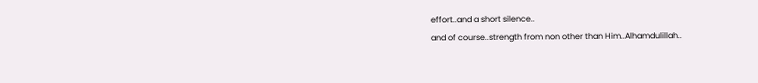effort..and a short silence..
and of course..strength from non other than Him..Alhamdulillah..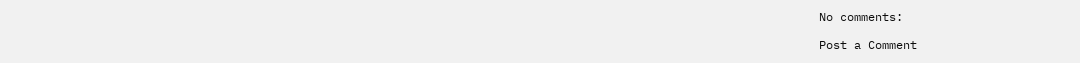No comments:

Post a Comment